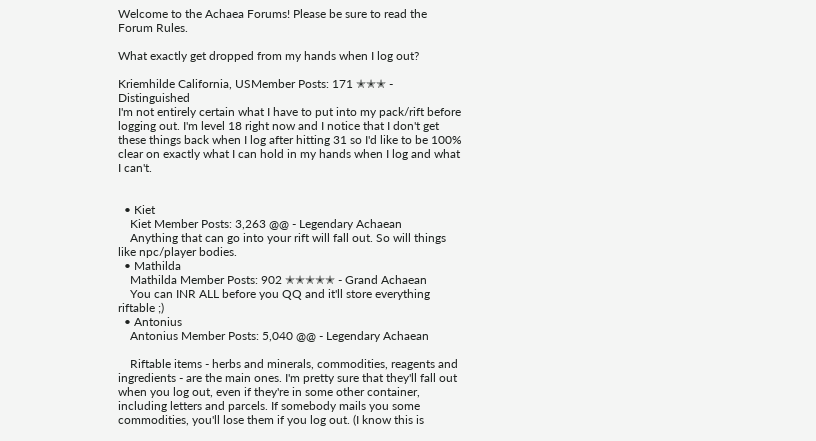Welcome to the Achaea Forums! Please be sure to read the Forum Rules.

What exactly get dropped from my hands when I log out?

Kriemhilde California, USMember Posts: 171 ✭✭✭ - Distinguished
I'm not entirely certain what I have to put into my pack/rift before logging out. I'm level 18 right now and I notice that I don't get these things back when I log after hitting 31 so I'd like to be 100% clear on exactly what I can hold in my hands when I log and what I can't.


  • Kiet
    Kiet Member Posts: 3,263 @@ - Legendary Achaean
    Anything that can go into your rift will fall out. So will things like npc/player bodies.
  • Mathilda
    Mathilda Member Posts: 902 ✭✭✭✭✭ - Grand Achaean
    You can INR ALL before you QQ and it'll store everything riftable ;)
  • Antonius
    Antonius Member Posts: 5,040 @@ - Legendary Achaean

    Riftable items - herbs and minerals, commodities, reagents and ingredients - are the main ones. I'm pretty sure that they'll fall out when you log out, even if they're in some other container, including letters and parcels. If somebody mails you some commodities, you'll lose them if you log out. (I know this is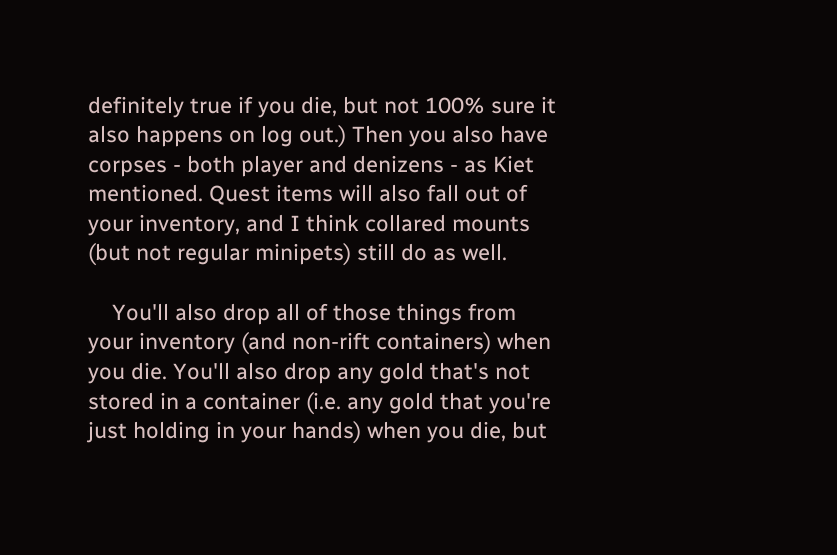definitely true if you die, but not 100% sure it also happens on log out.) Then you also have corpses - both player and denizens - as Kiet mentioned. Quest items will also fall out of your inventory, and I think collared mounts (but not regular minipets) still do as well.

    You'll also drop all of those things from your inventory (and non-rift containers) when you die. You'll also drop any gold that's not stored in a container (i.e. any gold that you're just holding in your hands) when you die, but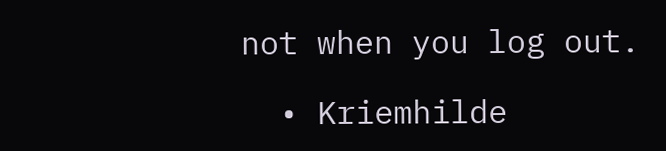not when you log out.

  • Kriemhilde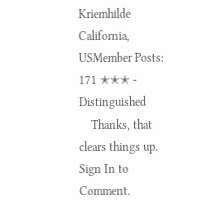Kriemhilde California, USMember Posts: 171 ✭✭✭ - Distinguished
    Thanks, that clears things up.
Sign In to Comment.